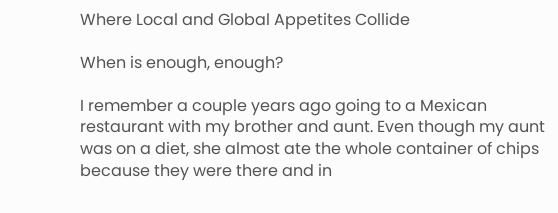Where Local and Global Appetites Collide

When is enough, enough?

I remember a couple years ago going to a Mexican restaurant with my brother and aunt. Even though my aunt was on a diet, she almost ate the whole container of chips because they were there and in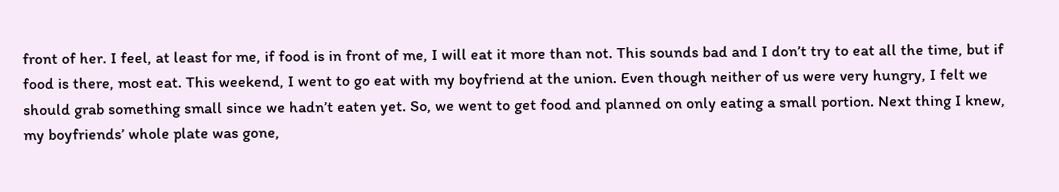front of her. I feel, at least for me, if food is in front of me, I will eat it more than not. This sounds bad and I don’t try to eat all the time, but if food is there, most eat. This weekend, I went to go eat with my boyfriend at the union. Even though neither of us were very hungry, I felt we should grab something small since we hadn’t eaten yet. So, we went to get food and planned on only eating a small portion. Next thing I knew, my boyfriends’ whole plate was gone,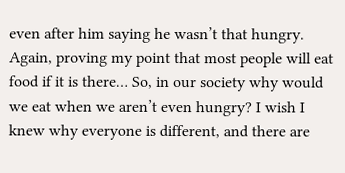even after him saying he wasn’t that hungry. Again, proving my point that most people will eat food if it is there… So, in our society why would we eat when we aren’t even hungry? I wish I knew why everyone is different, and there are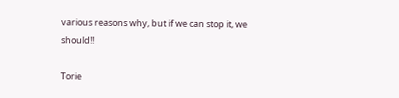various reasons why, but if we can stop it, we should!!

Torie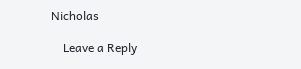Nicholas

    Leave a Reply